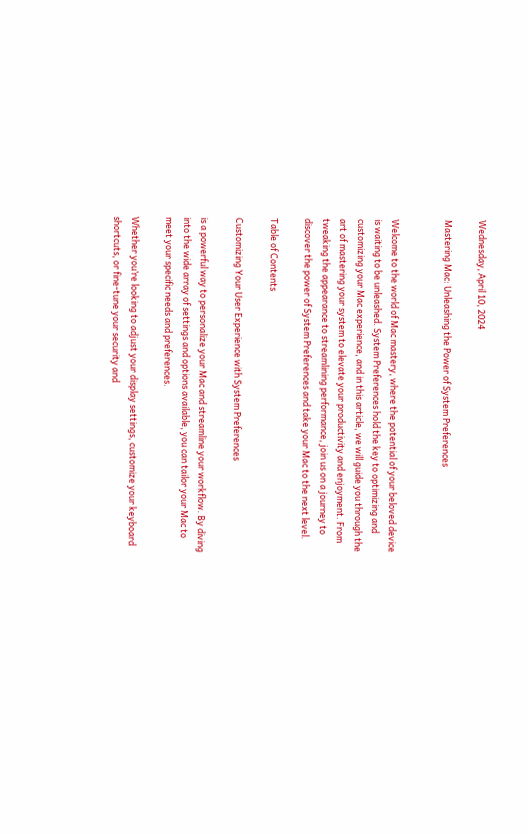Wednesday, April 10, 2024

Mastering Mac: Unleashing the Power of System Preferences


Welcome to the world of Mac mastery, where the potential of your beloved device is waiting to be unleashed. System Preferences hold the key to optimizing and customizing your Mac experience, and in this article, we will guide you through the art of mastering your system to elevate your productivity and enjoyment. From tweaking the appearance to streamlining performance, join us on a journey to discover the power of System Preferences and take your Mac to the next level.

Table of Contents

Customizing Your User Experience with System Preferences

is a powerful way to personalize your Mac and streamline your workflow. By diving into the wide array of settings and options available, you can tailor your Mac to meet your specific needs and preferences.

Whether you’re looking to adjust your display settings, customize your keyboard shortcuts, or fine-tune your security and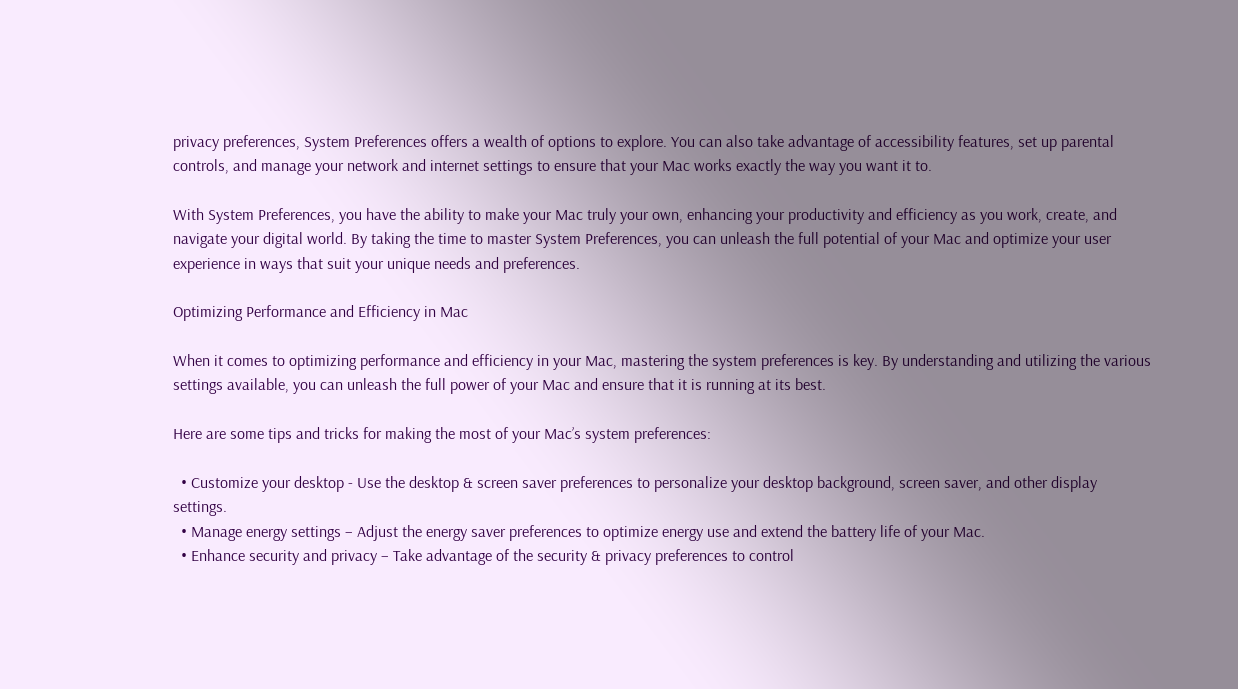privacy preferences, System Preferences offers a wealth of options to explore. You can also take advantage of accessibility features, set up parental controls, and manage your network and internet settings to ensure that your Mac works exactly the way you want it to.

With System Preferences, you have the ability to make your Mac truly your own, enhancing your productivity and efficiency as you work, create, and navigate your digital world. By taking the time to master System Preferences, you can unleash the full potential of your Mac and optimize your user experience in ways that suit your unique needs and preferences.

Optimizing Performance and Efficiency in Mac

When it comes to optimizing performance and efficiency in your Mac, mastering the system preferences is key. By understanding and utilizing the various settings available, you can unleash the full power of your Mac and ensure that it is running at its best.

Here are some tips and tricks for making the most of your Mac’s system preferences:

  • Customize your desktop - Use the desktop & screen saver preferences to personalize your desktop background, screen saver, and other display settings.
  • Manage energy settings – Adjust the energy saver preferences to optimize energy use and extend the battery life of your Mac.
  • Enhance security and privacy – Take advantage of the security & privacy preferences to control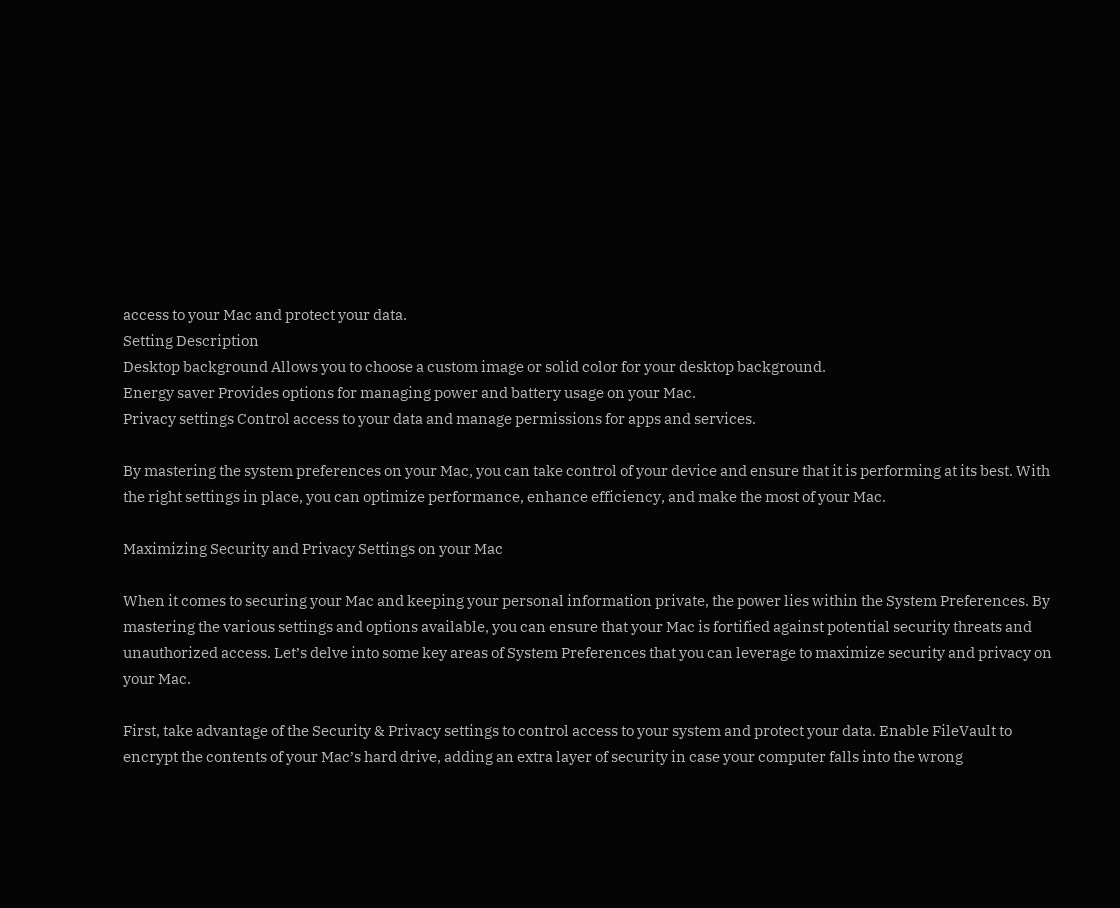access to your Mac and protect your data.
Setting Description
Desktop background Allows you to choose a custom image or solid color for your desktop background.
Energy saver Provides options for managing power and battery usage on your Mac.
Privacy settings Control access to your data and manage permissions for apps and services.

By mastering the system preferences on your Mac, you can take control of your device and ensure that it is performing at its best. With the right settings in place, you can optimize performance, enhance efficiency, and make the most of your Mac.

Maximizing Security and Privacy Settings on your Mac

When it comes to securing your Mac and keeping your personal information private, the power lies within the System Preferences. By mastering the various settings and options available, you can ensure that your Mac is fortified against potential security threats and unauthorized access. Let’s delve into some key areas of System Preferences that you can leverage to maximize security and privacy on your Mac.

First, take advantage of the Security & Privacy settings to control access to your system and protect your data. Enable FileVault to encrypt the contents of your Mac’s hard drive, adding an extra layer of security in case your computer falls into the wrong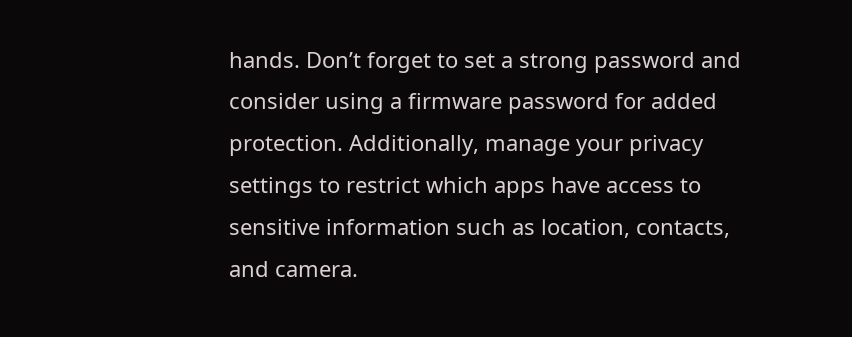hands. Don’t forget to set a strong password and consider using a firmware password for added protection. Additionally, manage your privacy settings to restrict which apps have access to sensitive information such as location, contacts, and camera.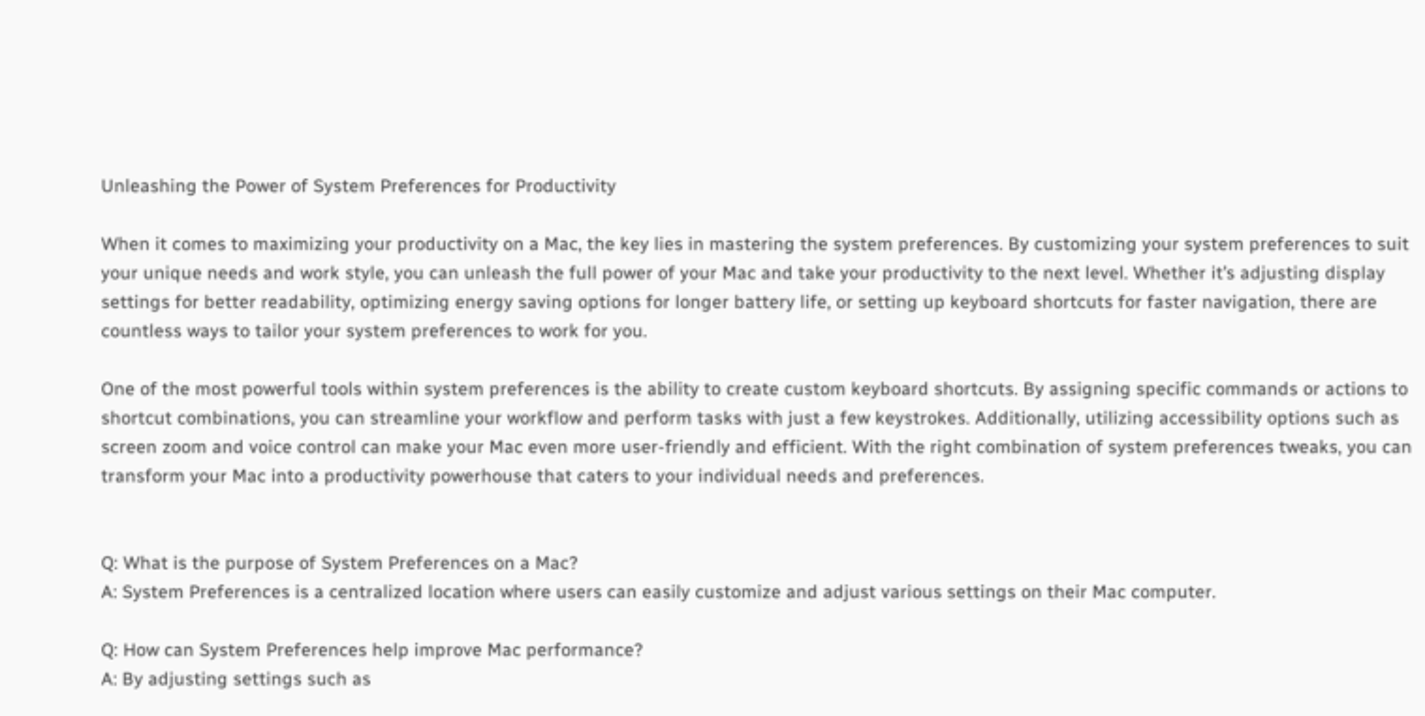Unleashing the Power of System Preferences for Productivity

When it comes to maximizing your productivity on a Mac, the key lies in mastering the system preferences. By customizing your system preferences to suit your unique needs and work style, you can unleash the full power of your Mac and take your productivity to the next level. Whether it’s adjusting display settings for better readability, optimizing energy saving options for longer battery life, or setting up keyboard shortcuts for faster navigation, there are countless ways to tailor your system preferences to work for you.

One of the most powerful tools within system preferences is the ability to create custom keyboard shortcuts. By assigning specific commands or actions to shortcut combinations, you can streamline your workflow and perform tasks with just a few keystrokes. Additionally, utilizing accessibility options such as screen zoom and voice control can make your Mac even more user-friendly and efficient. With the right combination of system preferences tweaks, you can transform your Mac into a productivity powerhouse that caters to your individual needs and preferences.


Q: What is the purpose of System Preferences on a Mac?
A: System Preferences is a centralized location where users can easily customize and adjust various settings on their Mac computer.

Q: How can System Preferences help improve Mac performance?
A: By adjusting settings such as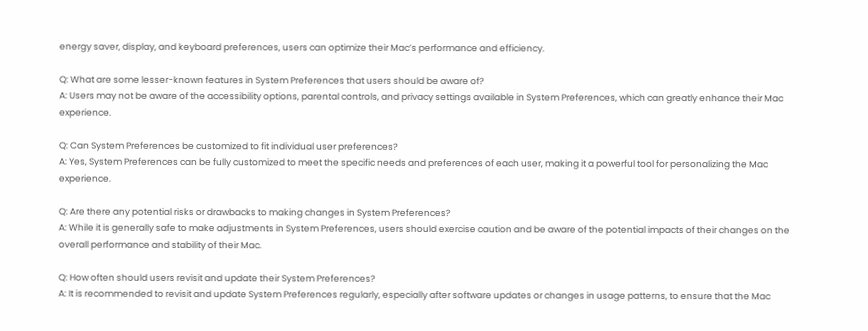energy saver, display, and keyboard preferences, users can optimize their Mac’s performance and efficiency.

Q: What are some lesser-known features in System Preferences that users should be aware of?
A: Users may not be aware of the accessibility options, parental controls, and privacy settings available in System Preferences, which can greatly enhance their Mac experience.

Q: Can System Preferences be customized to fit individual user preferences?
A: Yes, System Preferences can be fully customized to meet the specific needs and preferences of each user, making it a powerful tool for personalizing the Mac experience.

Q: Are there any potential risks or drawbacks to making changes in System Preferences?
A: While it is generally safe to make adjustments in System Preferences, users should exercise caution and be aware of the potential impacts of their changes on the overall performance and stability of their Mac.

Q: How often should users revisit and update their System Preferences?
A: It is recommended to revisit and update System Preferences regularly, especially after software updates or changes in usage patterns, to ensure that the Mac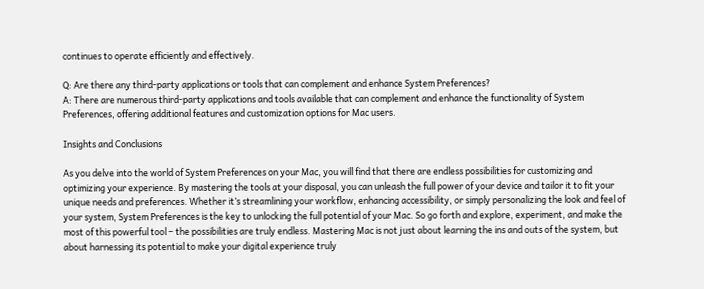continues to operate efficiently and effectively.

Q: Are there any third-party applications or tools that can complement and enhance System Preferences?
A: There are numerous third-party applications and tools available that can complement and enhance the functionality of System Preferences, offering additional features and customization options for Mac users.

Insights and Conclusions

As you delve into the world of System Preferences on your Mac, you will find that there are endless possibilities for customizing and optimizing your experience. By mastering the tools at your disposal, you can unleash the full power of your device and tailor it to fit your unique needs and preferences. Whether it’s streamlining your workflow, enhancing accessibility, or simply personalizing the look and feel of your system, System Preferences is the key to unlocking the full potential of your Mac. So go forth and explore, experiment, and make the most of this powerful tool – the possibilities are truly endless. Mastering Mac is not just about learning the ins and outs of the system, but about harnessing its potential to make your digital experience truly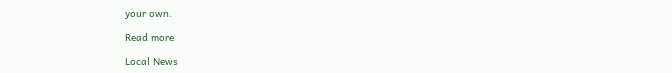your own.

Read more

Local News